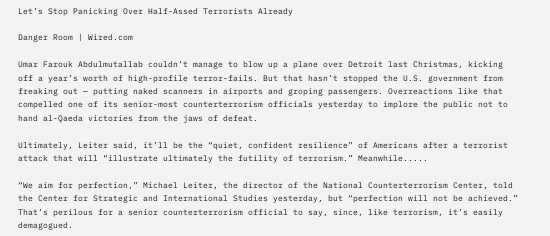Let’s Stop Panicking Over Half-Assed Terrorists Already

Danger Room | Wired.com

Umar Farouk Abdulmutallab couldn’t manage to blow up a plane over Detroit last Christmas, kicking off a year’s worth of high-profile terror-fails. But that hasn’t stopped the U.S. government from freaking out — putting naked scanners in airports and groping passengers. Overreactions like that compelled one of its senior-most counterterrorism officials yesterday to implore the public not to hand al-Qaeda victories from the jaws of defeat.

Ultimately, Leiter said, it’ll be the “quiet, confident resilience” of Americans after a terrorist attack that will “illustrate ultimately the futility of terrorism.” Meanwhile.....

“We aim for perfection,” Michael Leiter, the director of the National Counterterrorism Center, told the Center for Strategic and International Studies yesterday, but “perfection will not be achieved.” That’s perilous for a senior counterterrorism official to say, since, like terrorism, it’s easily demagogued.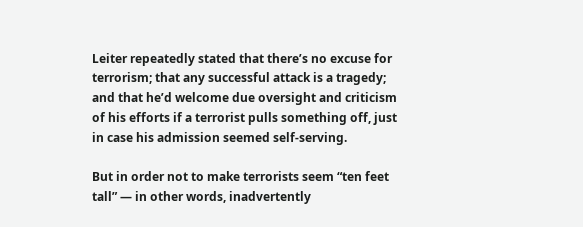Leiter repeatedly stated that there’s no excuse for terrorism; that any successful attack is a tragedy; and that he’d welcome due oversight and criticism of his efforts if a terrorist pulls something off, just in case his admission seemed self-serving.

But in order not to make terrorists seem “ten feet tall” — in other words, inadvertently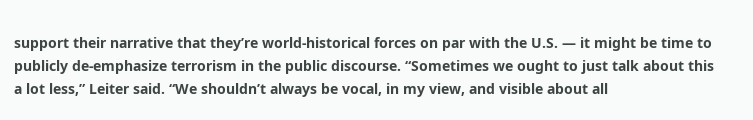support their narrative that they’re world-historical forces on par with the U.S. — it might be time to publicly de-emphasize terrorism in the public discourse. “Sometimes we ought to just talk about this a lot less,” Leiter said. “We shouldn’t always be vocal, in my view, and visible about all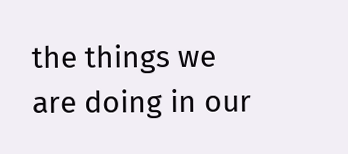the things we are doing in our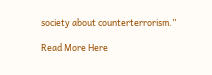society about counterterrorism.”

Read More Here